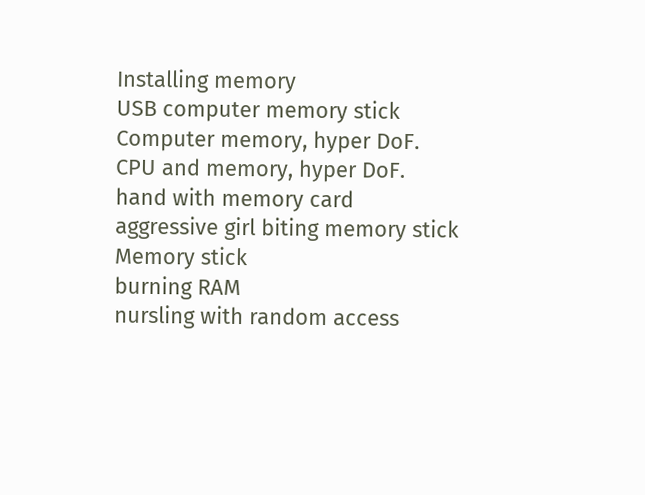Installing memory
USB computer memory stick
Computer memory, hyper DoF.
CPU and memory, hyper DoF.
hand with memory card
aggressive girl biting memory stick
Memory stick
burning RAM
nursling with random access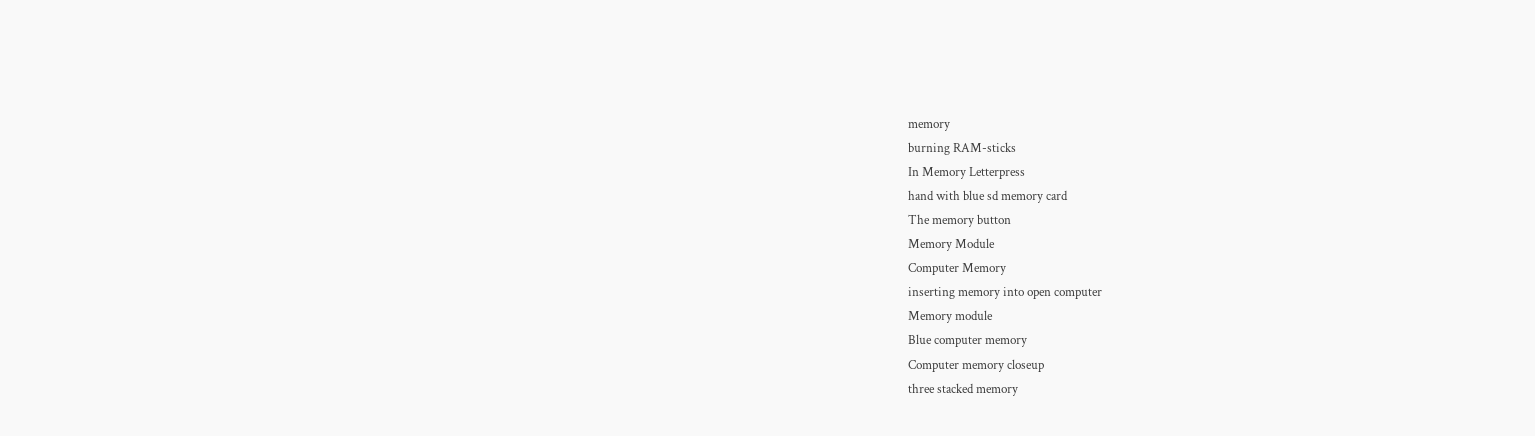memory
burning RAM-sticks
In Memory Letterpress
hand with blue sd memory card
The memory button
Memory Module
Computer Memory
inserting memory into open computer
Memory module
Blue computer memory
Computer memory closeup
three stacked memory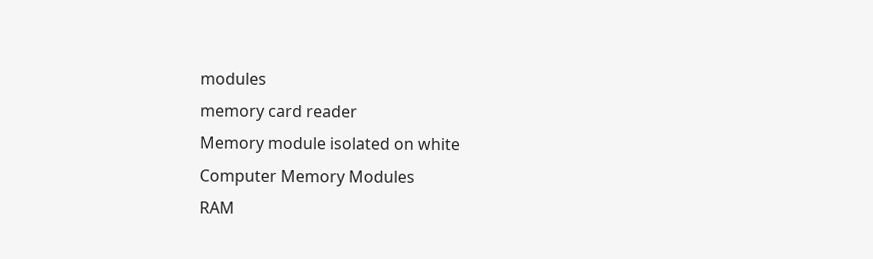modules
memory card reader
Memory module isolated on white
Computer Memory Modules
RAM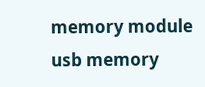memory module
usb memory